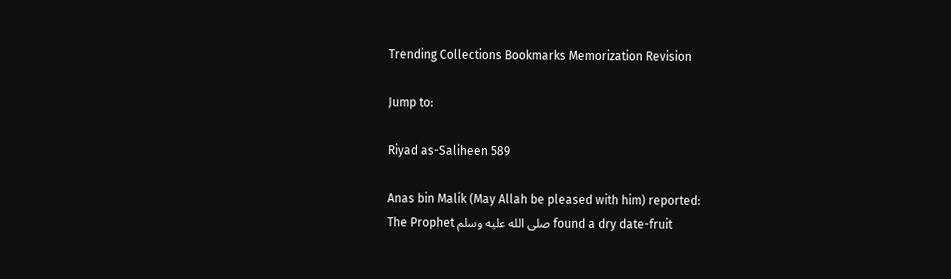Trending Collections Bookmarks Memorization Revision

Jump to:

Riyad as-Saliheen 589

Anas bin Malik (May Allah be pleased with him) reported:
The Prophet صلى الله عليه وسلم found a dry date-fruit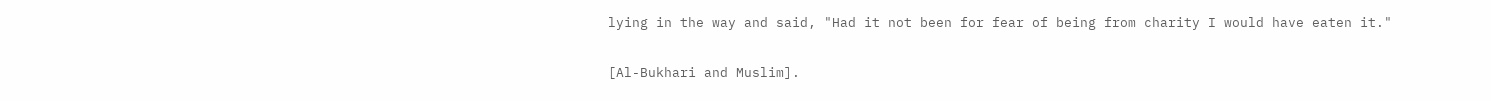lying in the way and said, "Had it not been for fear of being from charity I would have eaten it."

[Al-Bukhari and Muslim].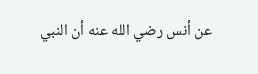عن أنس رضي الله عنه أن النبي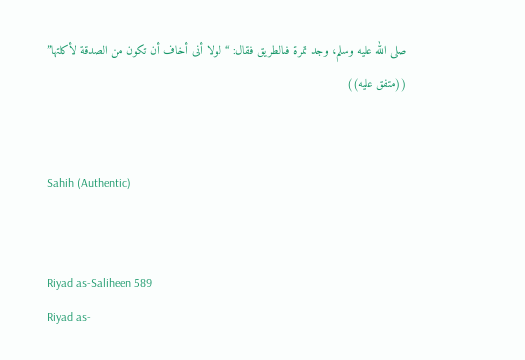صلى الله عليه وسلم، وجد تمرة فىالطريق فقال: “لولا أنى أخاف أن تكون من الصدقة لأكلتها” ((متفق عليه))


Sahih (Authentic)


Riyad as-Saliheen 589
Riyad as-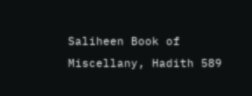Saliheen Book of Miscellany, Hadith 589